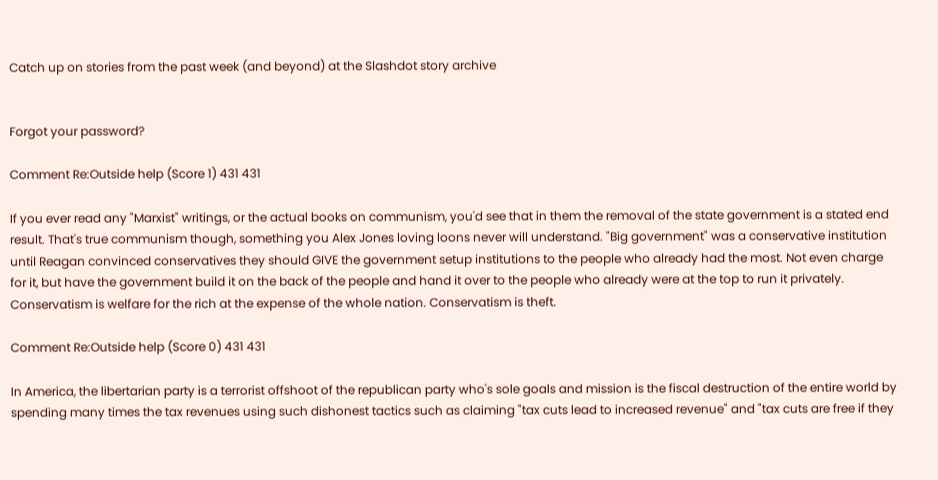Catch up on stories from the past week (and beyond) at the Slashdot story archive


Forgot your password?

Comment Re:Outside help (Score 1) 431 431

If you ever read any "Marxist" writings, or the actual books on communism, you'd see that in them the removal of the state government is a stated end result. That's true communism though, something you Alex Jones loving loons never will understand. "Big government" was a conservative institution until Reagan convinced conservatives they should GIVE the government setup institutions to the people who already had the most. Not even charge for it, but have the government build it on the back of the people and hand it over to the people who already were at the top to run it privately. Conservatism is welfare for the rich at the expense of the whole nation. Conservatism is theft.

Comment Re:Outside help (Score 0) 431 431

In America, the libertarian party is a terrorist offshoot of the republican party who's sole goals and mission is the fiscal destruction of the entire world by spending many times the tax revenues using such dishonest tactics such as claiming "tax cuts lead to increased revenue" and "tax cuts are free if they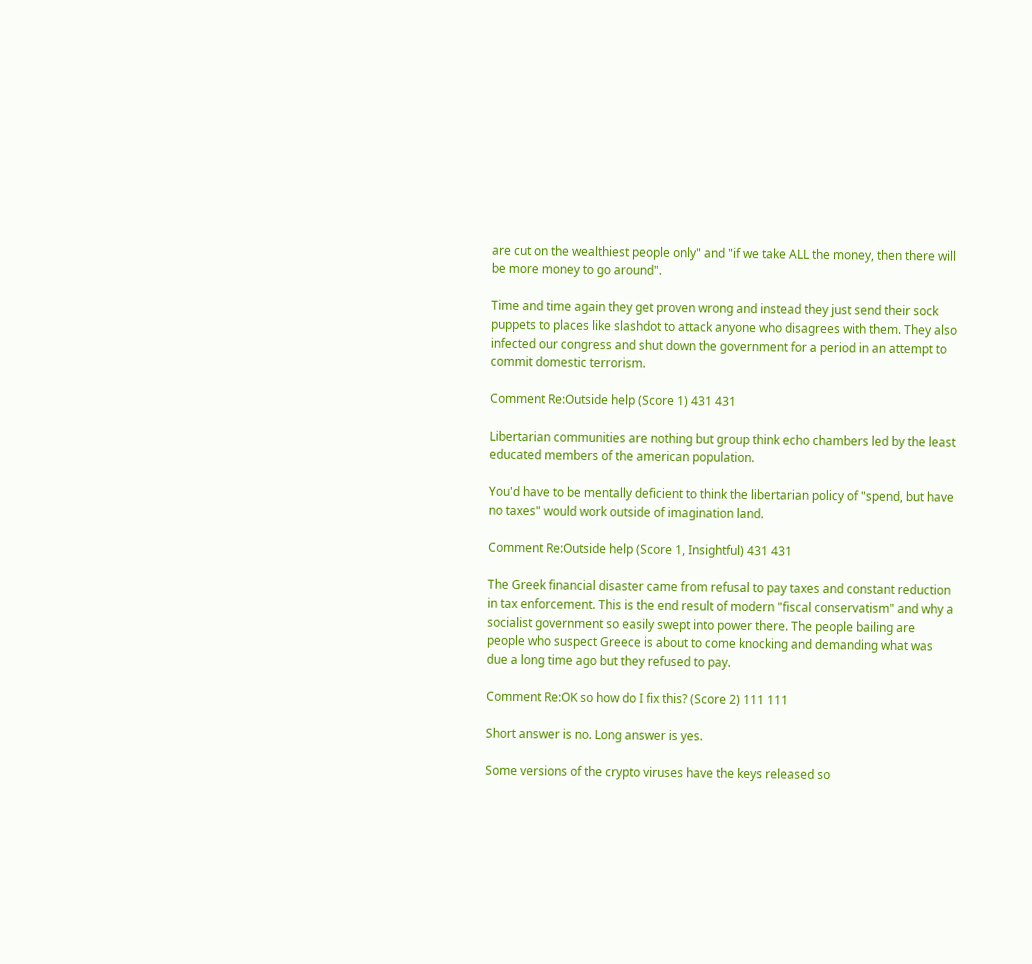are cut on the wealthiest people only" and "if we take ALL the money, then there will be more money to go around".

Time and time again they get proven wrong and instead they just send their sock puppets to places like slashdot to attack anyone who disagrees with them. They also infected our congress and shut down the government for a period in an attempt to commit domestic terrorism.

Comment Re:Outside help (Score 1) 431 431

Libertarian communities are nothing but group think echo chambers led by the least educated members of the american population.

You'd have to be mentally deficient to think the libertarian policy of "spend, but have no taxes" would work outside of imagination land.

Comment Re:Outside help (Score 1, Insightful) 431 431

The Greek financial disaster came from refusal to pay taxes and constant reduction in tax enforcement. This is the end result of modern "fiscal conservatism" and why a socialist government so easily swept into power there. The people bailing are people who suspect Greece is about to come knocking and demanding what was due a long time ago but they refused to pay.

Comment Re:OK so how do I fix this? (Score 2) 111 111

Short answer is no. Long answer is yes.

Some versions of the crypto viruses have the keys released so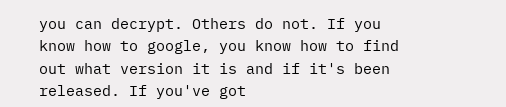you can decrypt. Others do not. If you know how to google, you know how to find out what version it is and if it's been released. If you've got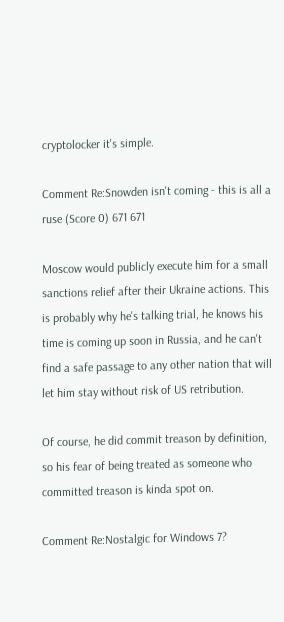cryptolocker it's simple.

Comment Re:Snowden isn't coming - this is all a ruse (Score 0) 671 671

Moscow would publicly execute him for a small sanctions relief after their Ukraine actions. This is probably why he's talking trial, he knows his time is coming up soon in Russia, and he can't find a safe passage to any other nation that will let him stay without risk of US retribution.

Of course, he did commit treason by definition, so his fear of being treated as someone who committed treason is kinda spot on.

Comment Re:Nostalgic for Windows 7?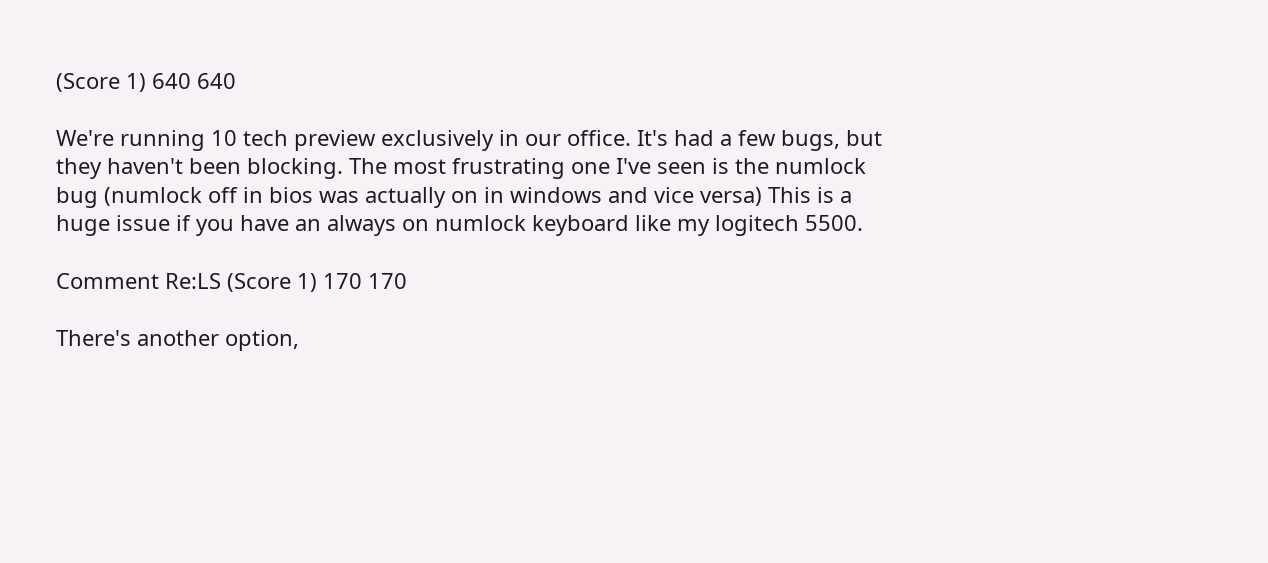(Score 1) 640 640

We're running 10 tech preview exclusively in our office. It's had a few bugs, but they haven't been blocking. The most frustrating one I've seen is the numlock bug (numlock off in bios was actually on in windows and vice versa) This is a huge issue if you have an always on numlock keyboard like my logitech 5500.

Comment Re:LS (Score 1) 170 170

There's another option,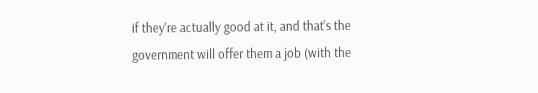if they're actually good at it, and that's the government will offer them a job (with the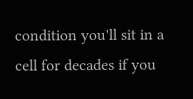condition you'll sit in a cell for decades if you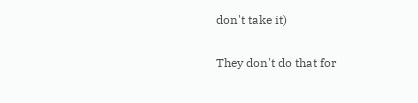don't take it)

They don't do that for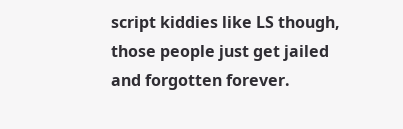script kiddies like LS though, those people just get jailed and forgotten forever.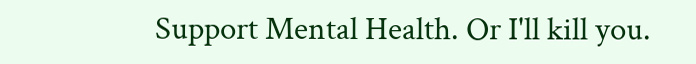Support Mental Health. Or I'll kill you.